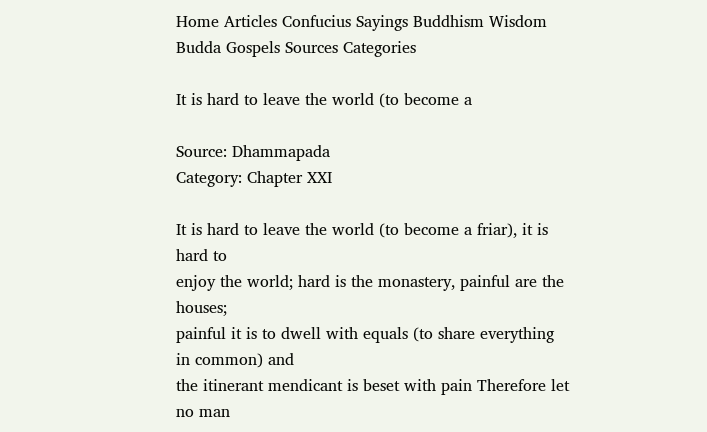Home Articles Confucius Sayings Buddhism Wisdom Budda Gospels Sources Categories

It is hard to leave the world (to become a

Source: Dhammapada
Category: Chapter XXI

It is hard to leave the world (to become a friar), it is hard to
enjoy the world; hard is the monastery, painful are the houses;
painful it is to dwell with equals (to share everything in common) and
the itinerant mendicant is beset with pain Therefore let no man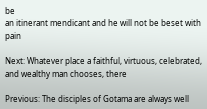be
an itinerant mendicant and he will not be beset with pain

Next: Whatever place a faithful, virtuous, celebrated, and wealthy man chooses, there

Previous: The disciples of Gotama are always well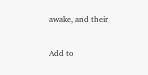awake, and their

Add to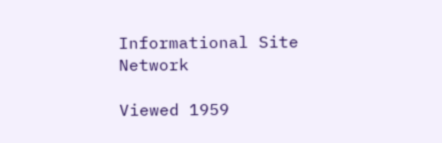Informational Site Network

Viewed 1959